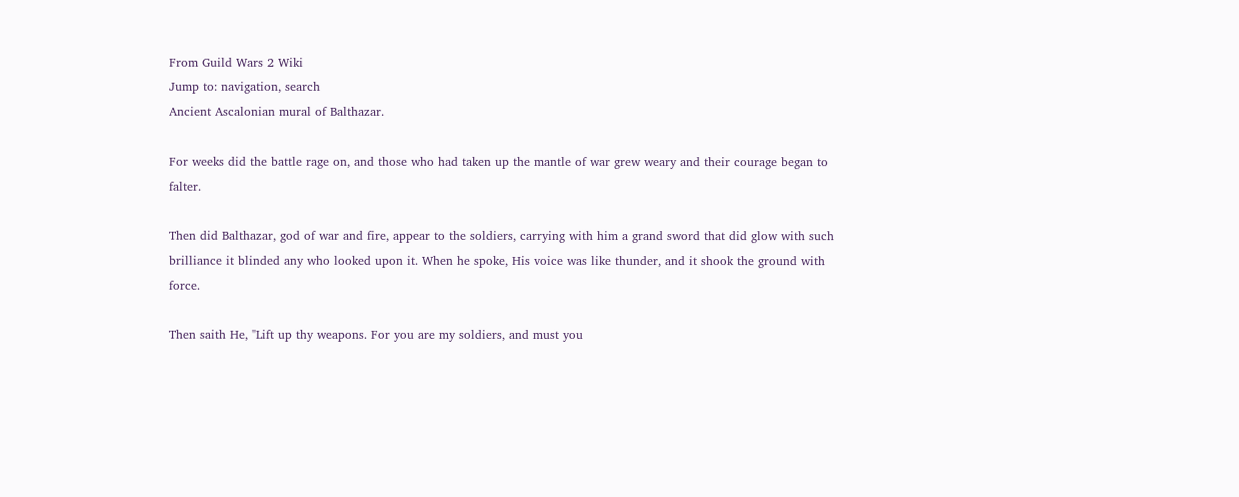From Guild Wars 2 Wiki
Jump to: navigation, search
Ancient Ascalonian mural of Balthazar.

For weeks did the battle rage on, and those who had taken up the mantle of war grew weary and their courage began to falter.

Then did Balthazar, god of war and fire, appear to the soldiers, carrying with him a grand sword that did glow with such brilliance it blinded any who looked upon it. When he spoke, His voice was like thunder, and it shook the ground with force.

Then saith He, "Lift up thy weapons. For you are my soldiers, and must you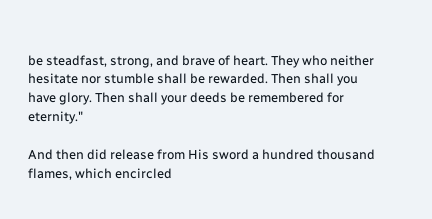be steadfast, strong, and brave of heart. They who neither hesitate nor stumble shall be rewarded. Then shall you have glory. Then shall your deeds be remembered for eternity."

And then did release from His sword a hundred thousand flames, which encircled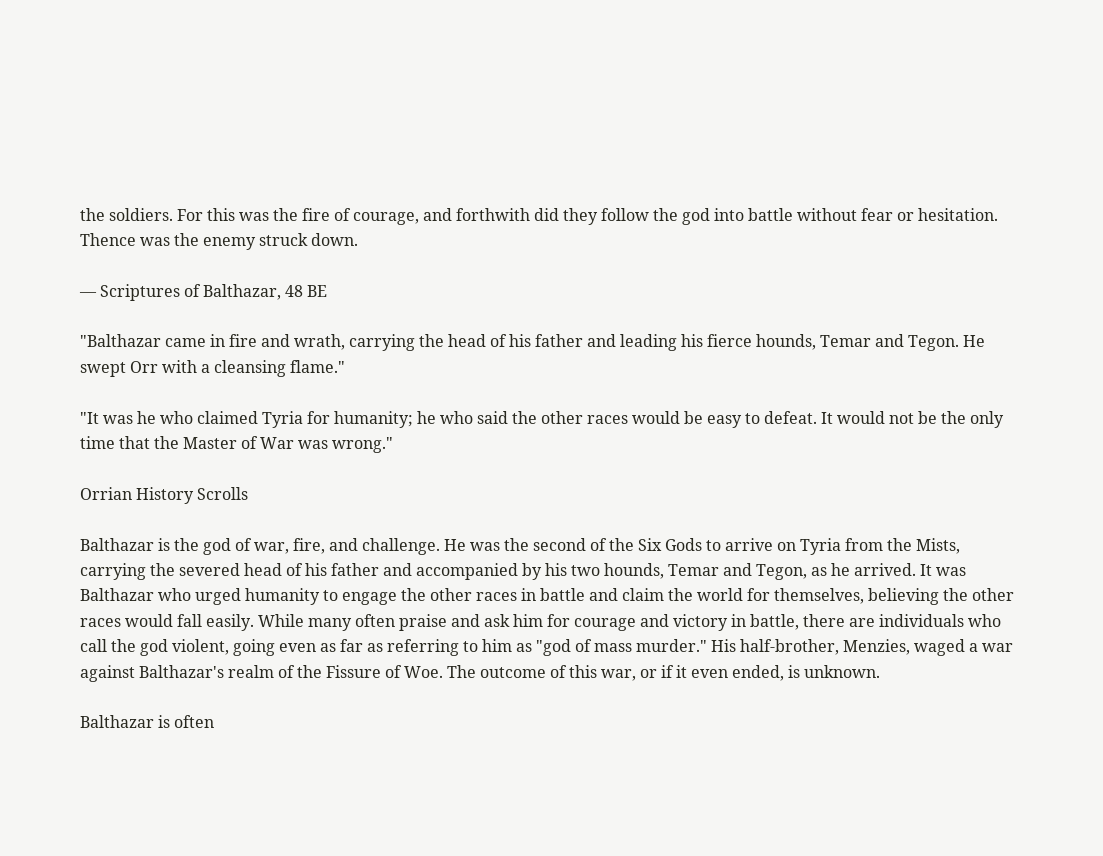the soldiers. For this was the fire of courage, and forthwith did they follow the god into battle without fear or hesitation. Thence was the enemy struck down.

— Scriptures of Balthazar, 48 BE

"Balthazar came in fire and wrath, carrying the head of his father and leading his fierce hounds, Temar and Tegon. He swept Orr with a cleansing flame."

"It was he who claimed Tyria for humanity; he who said the other races would be easy to defeat. It would not be the only time that the Master of War was wrong."

Orrian History Scrolls

Balthazar is the god of war, fire, and challenge. He was the second of the Six Gods to arrive on Tyria from the Mists, carrying the severed head of his father and accompanied by his two hounds, Temar and Tegon, as he arrived. It was Balthazar who urged humanity to engage the other races in battle and claim the world for themselves, believing the other races would fall easily. While many often praise and ask him for courage and victory in battle, there are individuals who call the god violent, going even as far as referring to him as "god of mass murder." His half-brother, Menzies, waged a war against Balthazar's realm of the Fissure of Woe. The outcome of this war, or if it even ended, is unknown.

Balthazar is often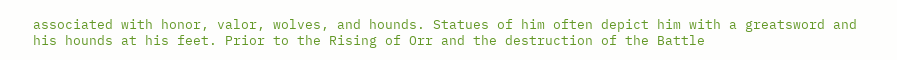associated with honor, valor, wolves, and hounds. Statues of him often depict him with a greatsword and his hounds at his feet. Prior to the Rising of Orr and the destruction of the Battle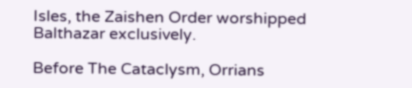Isles, the Zaishen Order worshipped Balthazar exclusively.

Before The Cataclysm, Orrians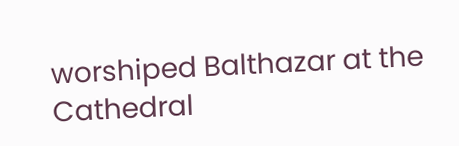worshiped Balthazar at the Cathedral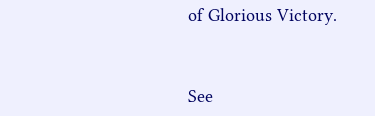of Glorious Victory.


See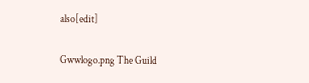also[edit]

Gwwlogo.png The Guild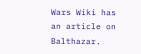Wars Wiki has an article on Balthazar.